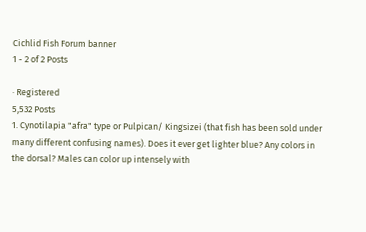Cichlid Fish Forum banner
1 - 2 of 2 Posts

· Registered
5,532 Posts
1. Cynotilapia "afra" type or Pulpican/ Kingsizei (that fish has been sold under many different confusing names). Does it ever get lighter blue? Any colors in the dorsal? Males can color up intensely with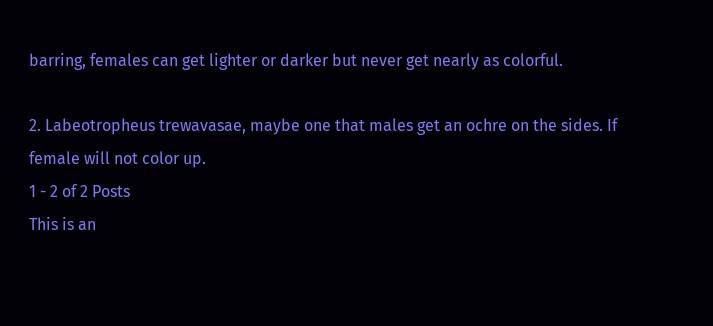barring, females can get lighter or darker but never get nearly as colorful.

2. Labeotropheus trewavasae, maybe one that males get an ochre on the sides. If female will not color up.
1 - 2 of 2 Posts
This is an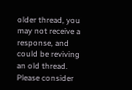older thread, you may not receive a response, and could be reviving an old thread. Please consider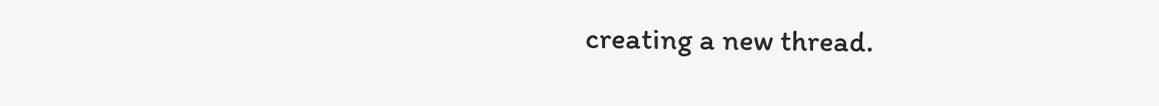creating a new thread.